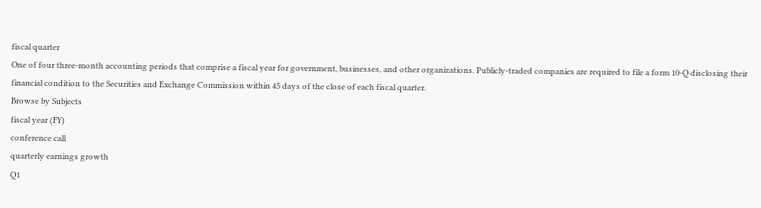fiscal quarter
One of four three-month accounting periods that comprise a fiscal year for government, businesses, and other organizations. Publicly-traded companies are required to file a form 10-Q disclosing their financial condition to the Securities and Exchange Commission within 45 days of the close of each fiscal quarter.
Browse by Subjects
fiscal year (FY)
conference call
quarterly earnings growth
Q1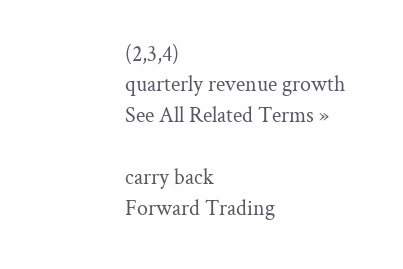(2,3,4)
quarterly revenue growth
See All Related Terms »

carry back
Forward Trading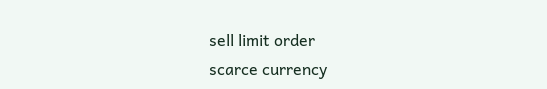sell limit order
scarce currency